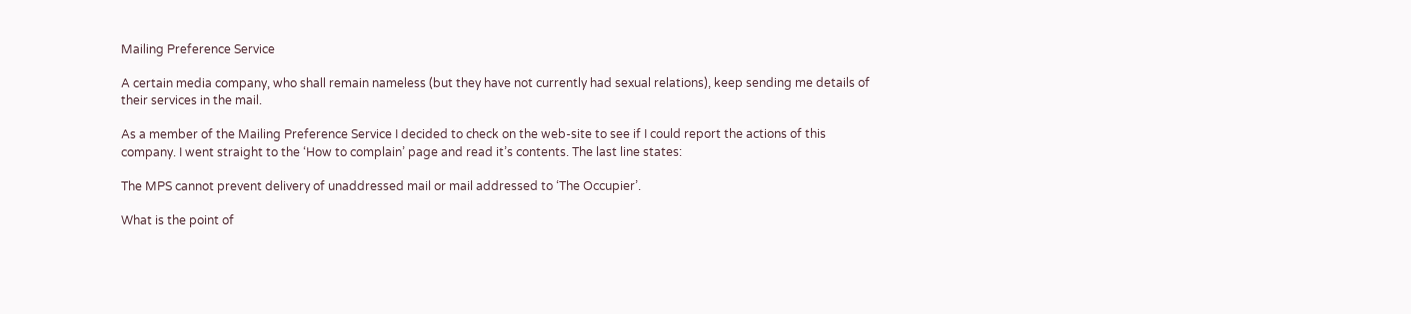Mailing Preference Service

A certain media company, who shall remain nameless (but they have not currently had sexual relations), keep sending me details of their services in the mail.

As a member of the Mailing Preference Service I decided to check on the web-site to see if I could report the actions of this company. I went straight to the ‘How to complain’ page and read it’s contents. The last line states:

The MPS cannot prevent delivery of unaddressed mail or mail addressed to ‘The Occupier’.

What is the point of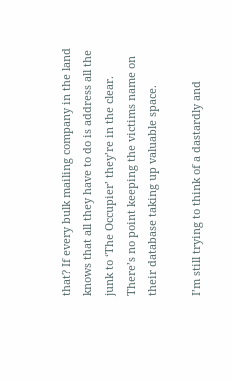that? If every bulk mailing company in the land knows that all they have to do is address all the junk to ‘The Occupier’ they’re in the clear. There’s no point keeping the victims name on their database taking up valuable space.

I’m still trying to think of a dastardly and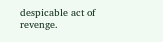despicable act of revenge.